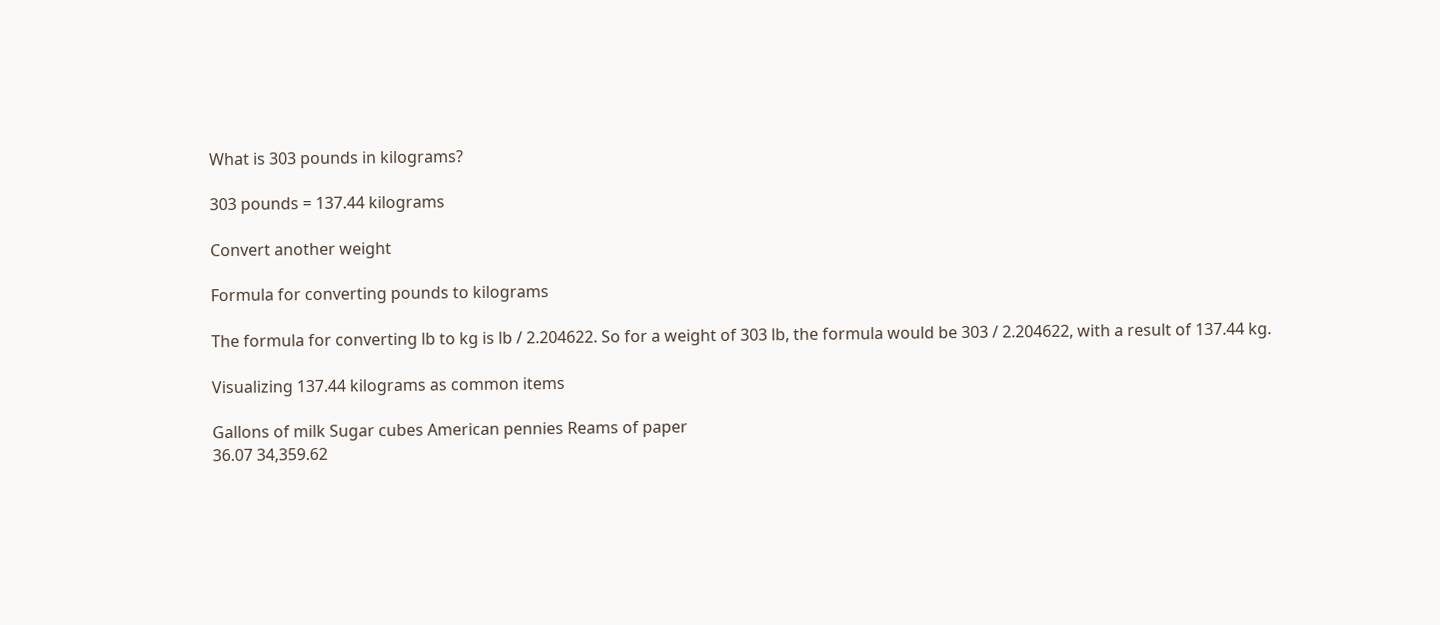What is 303 pounds in kilograms?

303 pounds = 137.44 kilograms

Convert another weight

Formula for converting pounds to kilograms

The formula for converting lb to kg is lb / 2.204622. So for a weight of 303 lb, the formula would be 303 / 2.204622, with a result of 137.44 kg.

Visualizing 137.44 kilograms as common items

Gallons of milk Sugar cubes American pennies Reams of paper
36.07 34,359.62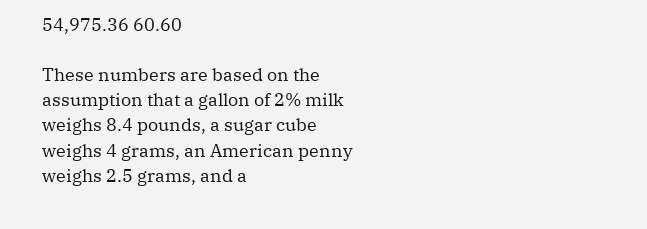54,975.36 60.60

These numbers are based on the assumption that a gallon of 2% milk weighs 8.4 pounds, a sugar cube weighs 4 grams, an American penny weighs 2.5 grams, and a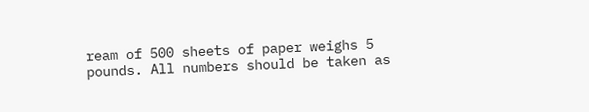ream of 500 sheets of paper weighs 5 pounds. All numbers should be taken as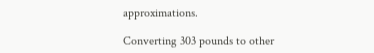approximations.

Converting 303 pounds to other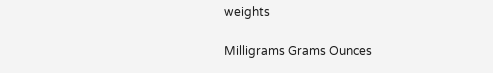weights

Milligrams Grams Ounces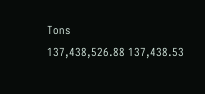Tons
137,438,526.88 137,438.53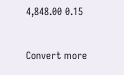4,848.00 0.15

Convert more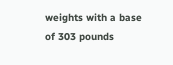weights with a base of 303 pounds